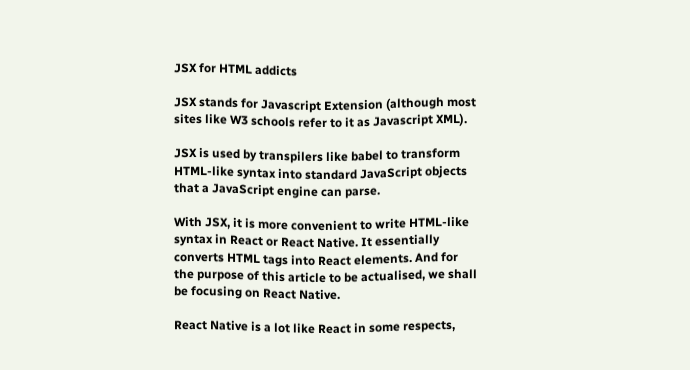JSX for HTML addicts

JSX stands for Javascript Extension (although most sites like W3 schools refer to it as Javascript XML).

JSX is used by transpilers like babel to transform HTML-like syntax into standard JavaScript objects that a JavaScript engine can parse.

With JSX, it is more convenient to write HTML-like syntax in React or React Native. It essentially converts HTML tags into React elements. And for the purpose of this article to be actualised, we shall be focusing on React Native.

React Native is a lot like React in some respects,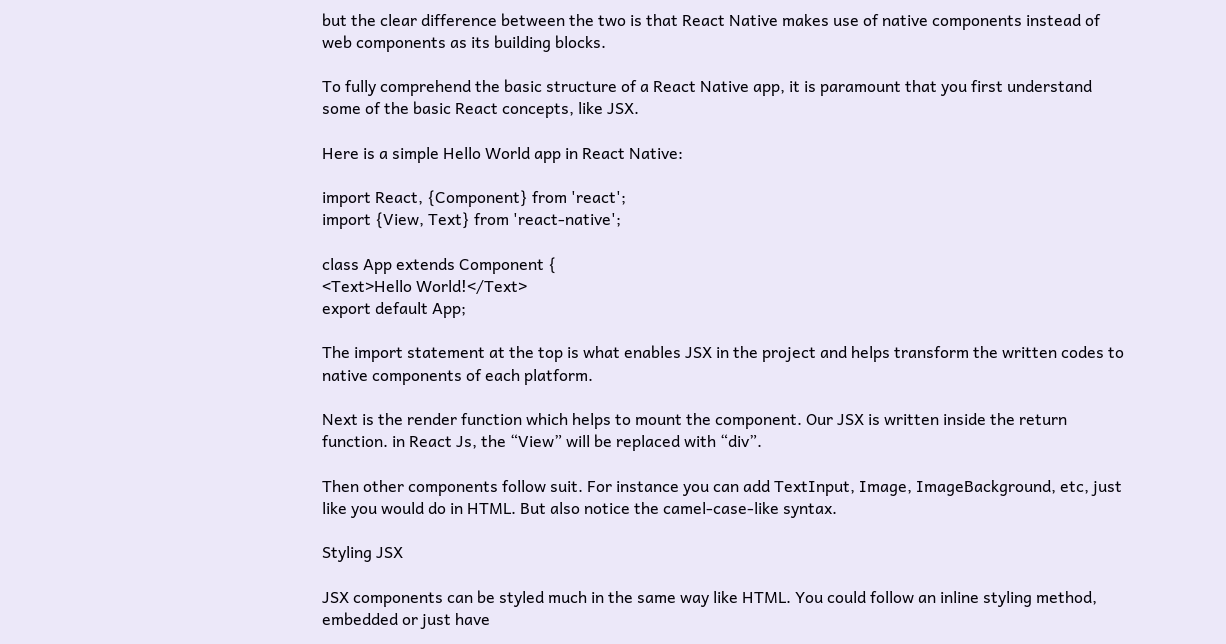but the clear difference between the two is that React Native makes use of native components instead of web components as its building blocks.

To fully comprehend the basic structure of a React Native app, it is paramount that you first understand some of the basic React concepts, like JSX.

Here is a simple Hello World app in React Native:

import React, {Component} from 'react';
import {View, Text} from 'react-native';

class App extends Component {
<Text>Hello World!</Text>
export default App;

The import statement at the top is what enables JSX in the project and helps transform the written codes to native components of each platform.

Next is the render function which helps to mount the component. Our JSX is written inside the return function. in React Js, the “View” will be replaced with “div”.

Then other components follow suit. For instance you can add TextInput, Image, ImageBackground, etc, just like you would do in HTML. But also notice the camel-case-like syntax.

Styling JSX

JSX components can be styled much in the same way like HTML. You could follow an inline styling method, embedded or just have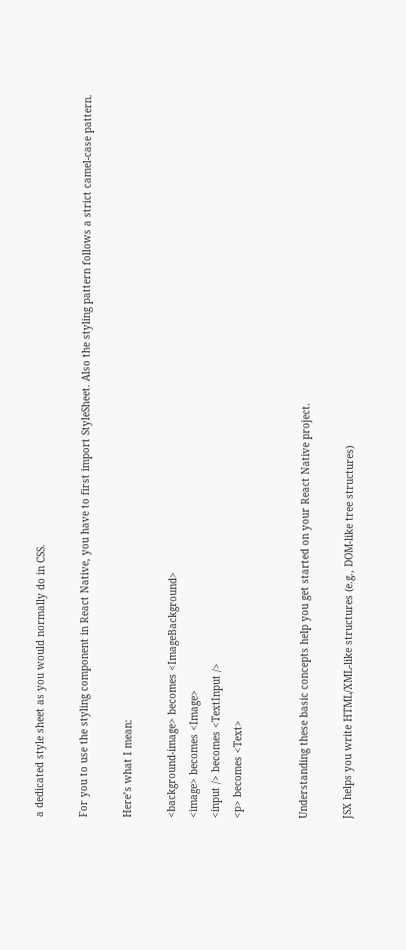a dedicated style sheet as you would normally do in CSS.

For you to use the styling component in React Native, you have to first import StyleSheet. Also the styling pattern follows a strict camel-case pattern.

Here’s what I mean:

<background-image> becomes <ImageBackground>
<image> becomes <Image>
<input /> becomes <TextInput />
<p> becomes <Text>


Understanding these basic concepts help you get started on your React Native project.

JSX helps you write HTML/XML-like structures (e.g., DOM-like tree structures)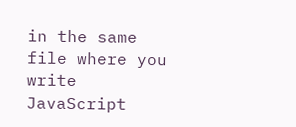in the same file where you write JavaScript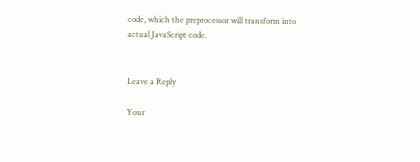code, which the preprocessor will transform into actual JavaScript code.


Leave a Reply

Your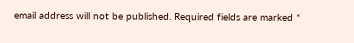email address will not be published. Required fields are marked *